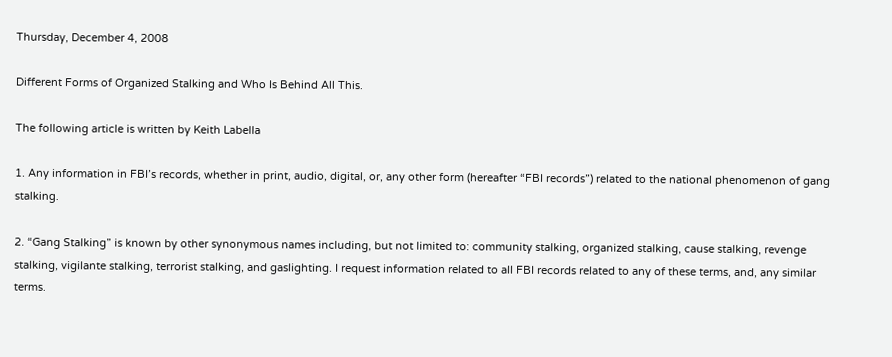Thursday, December 4, 2008

Different Forms of Organized Stalking and Who Is Behind All This.

The following article is written by Keith Labella

1. Any information in FBI’s records, whether in print, audio, digital, or, any other form (hereafter “FBI records”) related to the national phenomenon of gang stalking.

2. “Gang Stalking” is known by other synonymous names including, but not limited to: community stalking, organized stalking, cause stalking, revenge stalking, vigilante stalking, terrorist stalking, and gaslighting. I request information related to all FBI records related to any of these terms, and, any similar terms.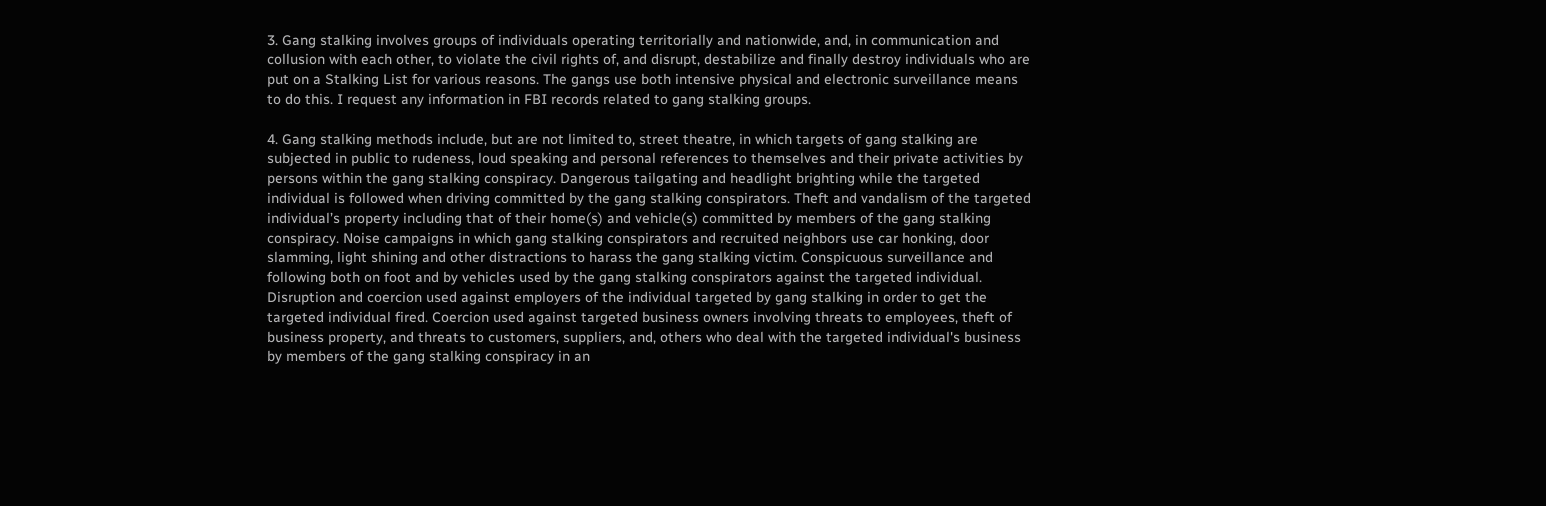3. Gang stalking involves groups of individuals operating territorially and nationwide, and, in communication and collusion with each other, to violate the civil rights of, and disrupt, destabilize and finally destroy individuals who are put on a Stalking List for various reasons. The gangs use both intensive physical and electronic surveillance means to do this. I request any information in FBI records related to gang stalking groups.

4. Gang stalking methods include, but are not limited to, street theatre, in which targets of gang stalking are subjected in public to rudeness, loud speaking and personal references to themselves and their private activities by persons within the gang stalking conspiracy. Dangerous tailgating and headlight brighting while the targeted individual is followed when driving committed by the gang stalking conspirators. Theft and vandalism of the targeted individual’s property including that of their home(s) and vehicle(s) committed by members of the gang stalking conspiracy. Noise campaigns in which gang stalking conspirators and recruited neighbors use car honking, door slamming, light shining and other distractions to harass the gang stalking victim. Conspicuous surveillance and following both on foot and by vehicles used by the gang stalking conspirators against the targeted individual. Disruption and coercion used against employers of the individual targeted by gang stalking in order to get the targeted individual fired. Coercion used against targeted business owners involving threats to employees, theft of business property, and threats to customers, suppliers, and, others who deal with the targeted individual's business by members of the gang stalking conspiracy in an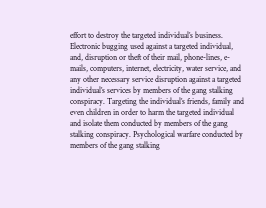effort to destroy the targeted individual’s business. Electronic bugging used against a targeted individual, and, disruption or theft of their mail, phone-lines, e-mails, computers, internet, electricity, water service, and any other necessary service disruption against a targeted individual’s services by members of the gang stalking conspiracy. Targeting the individual’s friends, family and even children in order to harm the targeted individual and isolate them conducted by members of the gang stalking conspiracy. Psychological warfare conducted by members of the gang stalking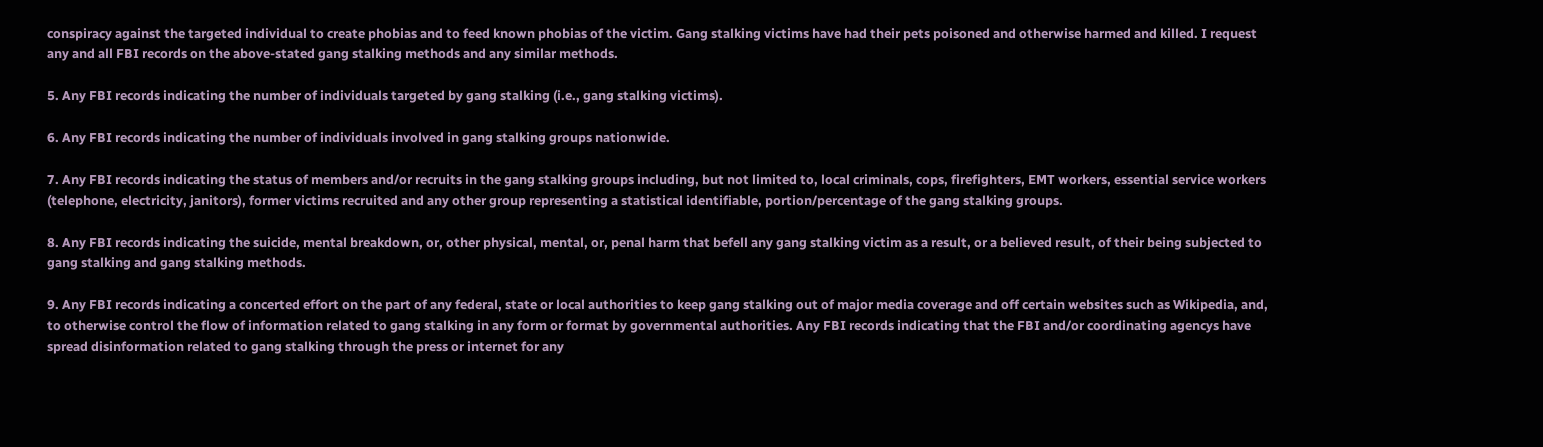conspiracy against the targeted individual to create phobias and to feed known phobias of the victim. Gang stalking victims have had their pets poisoned and otherwise harmed and killed. I request any and all FBI records on the above-stated gang stalking methods and any similar methods.

5. Any FBI records indicating the number of individuals targeted by gang stalking (i.e., gang stalking victims).

6. Any FBI records indicating the number of individuals involved in gang stalking groups nationwide.

7. Any FBI records indicating the status of members and/or recruits in the gang stalking groups including, but not limited to, local criminals, cops, firefighters, EMT workers, essential service workers (telephone, electricity, janitors), former victims recruited and any other group representing a statistical identifiable, portion/percentage of the gang stalking groups.

8. Any FBI records indicating the suicide, mental breakdown, or, other physical, mental, or, penal harm that befell any gang stalking victim as a result, or a believed result, of their being subjected to gang stalking and gang stalking methods.

9. Any FBI records indicating a concerted effort on the part of any federal, state or local authorities to keep gang stalking out of major media coverage and off certain websites such as Wikipedia, and, to otherwise control the flow of information related to gang stalking in any form or format by governmental authorities. Any FBI records indicating that the FBI and/or coordinating agencys have spread disinformation related to gang stalking through the press or internet for any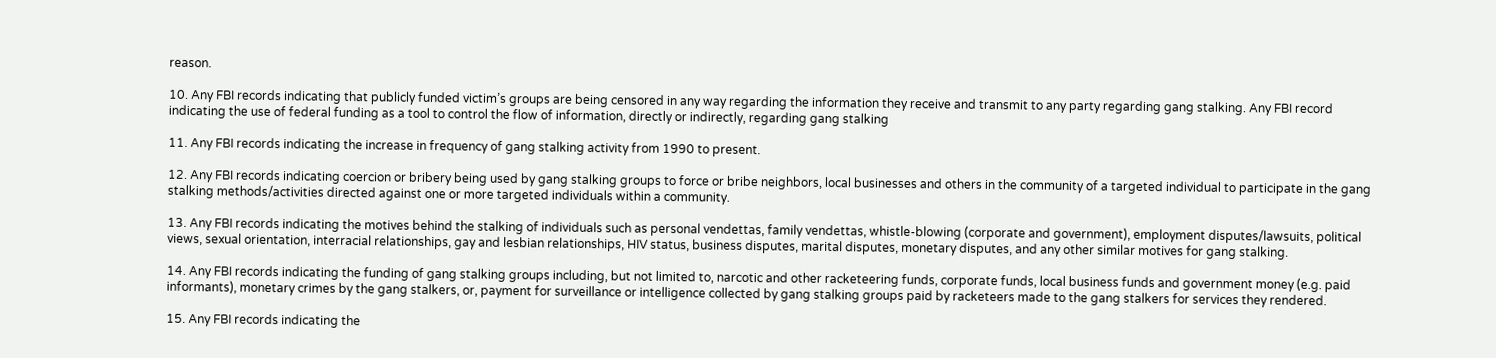reason.

10. Any FBI records indicating that publicly funded victim’s groups are being censored in any way regarding the information they receive and transmit to any party regarding gang stalking. Any FBI record indicating the use of federal funding as a tool to control the flow of information, directly or indirectly, regarding gang stalking

11. Any FBI records indicating the increase in frequency of gang stalking activity from 1990 to present.

12. Any FBI records indicating coercion or bribery being used by gang stalking groups to force or bribe neighbors, local businesses and others in the community of a targeted individual to participate in the gang stalking methods/activities directed against one or more targeted individuals within a community.

13. Any FBI records indicating the motives behind the stalking of individuals such as personal vendettas, family vendettas, whistle-blowing (corporate and government), employment disputes/lawsuits, political views, sexual orientation, interracial relationships, gay and lesbian relationships, HIV status, business disputes, marital disputes, monetary disputes, and any other similar motives for gang stalking.

14. Any FBI records indicating the funding of gang stalking groups including, but not limited to, narcotic and other racketeering funds, corporate funds, local business funds and government money (e.g. paid informants), monetary crimes by the gang stalkers, or, payment for surveillance or intelligence collected by gang stalking groups paid by racketeers made to the gang stalkers for services they rendered.

15. Any FBI records indicating the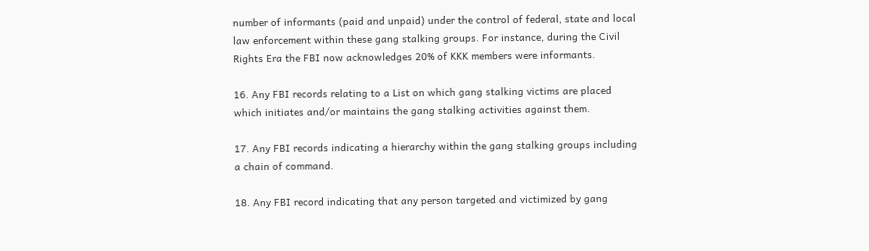number of informants (paid and unpaid) under the control of federal, state and local law enforcement within these gang stalking groups. For instance, during the Civil Rights Era the FBI now acknowledges 20% of KKK members were informants.

16. Any FBI records relating to a List on which gang stalking victims are placed which initiates and/or maintains the gang stalking activities against them.

17. Any FBI records indicating a hierarchy within the gang stalking groups including a chain of command.

18. Any FBI record indicating that any person targeted and victimized by gang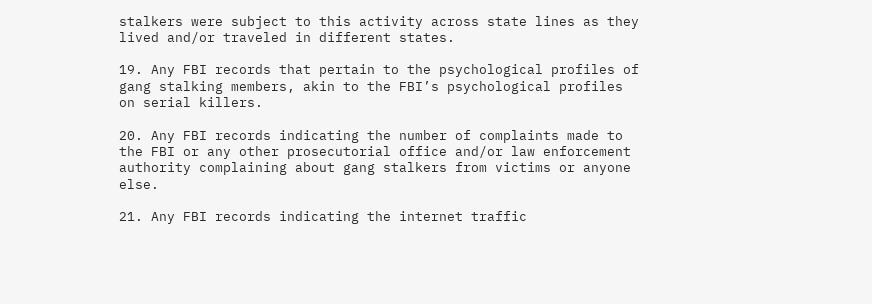stalkers were subject to this activity across state lines as they lived and/or traveled in different states.

19. Any FBI records that pertain to the psychological profiles of gang stalking members, akin to the FBI’s psychological profiles on serial killers.

20. Any FBI records indicating the number of complaints made to the FBI or any other prosecutorial office and/or law enforcement authority complaining about gang stalkers from victims or anyone else.

21. Any FBI records indicating the internet traffic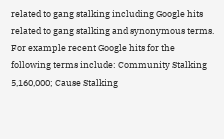related to gang stalking including Google hits related to gang stalking and synonymous terms. For example recent Google hits for the following terms include: Community Stalking 5,160,000; Cause Stalking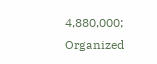4,880,000; Organized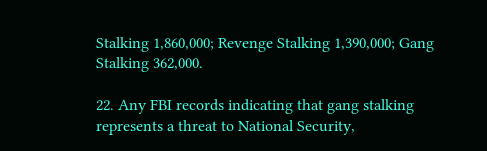Stalking 1,860,000; Revenge Stalking 1,390,000; Gang Stalking 362,000.

22. Any FBI records indicating that gang stalking represents a threat to National Security,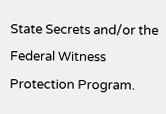State Secrets and/or the Federal Witness Protection Program.